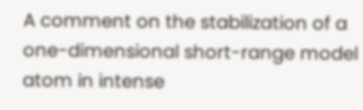A comment on the stabilization of a one-dimensional short-range model atom in intense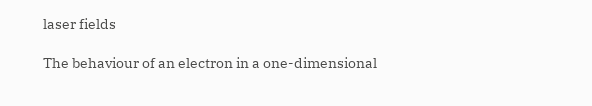laser fields

The behaviour of an electron in a one-dimensional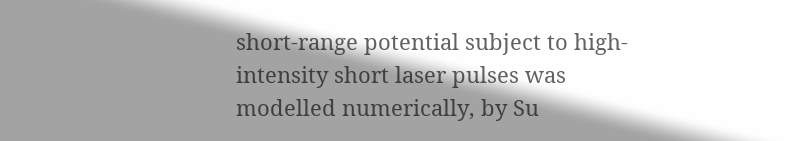short-range potential subject to high-intensity short laser pulses was modelled numerically, by Su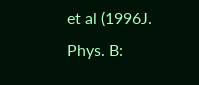et al (1996J. Phys. B: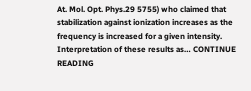At. Mol. Opt. Phys.29 5755) who claimed that stabilization against ionization increases as the frequency is increased for a given intensity. Interpretation of these results as… CONTINUE READING